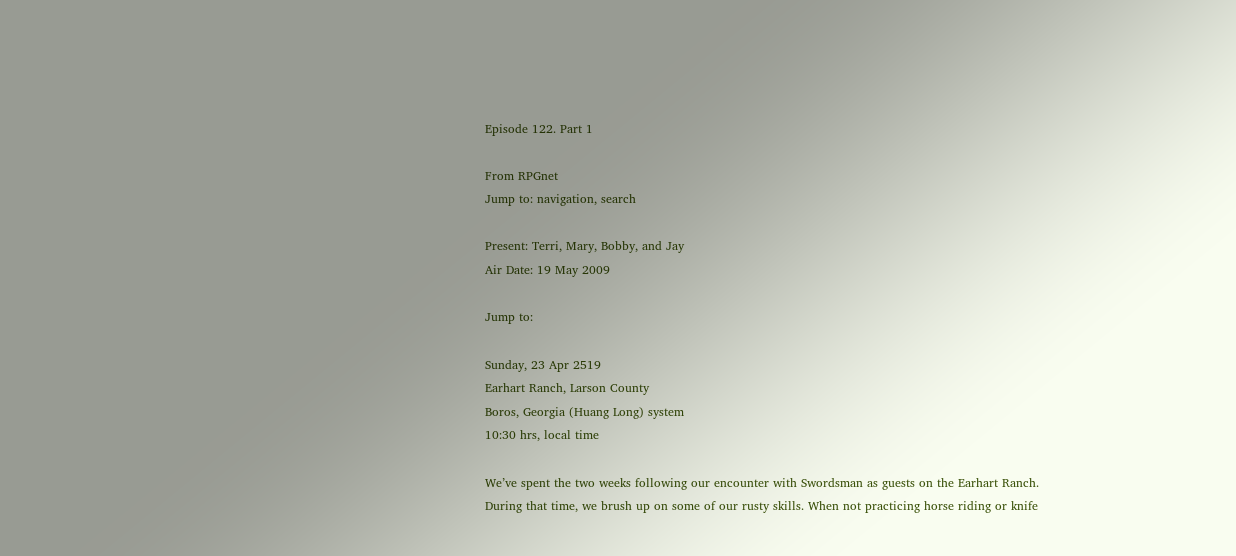Episode 122. Part 1

From RPGnet
Jump to: navigation, search

Present: Terri, Mary, Bobby, and Jay
Air Date: 19 May 2009

Jump to:

Sunday, 23 Apr 2519
Earhart Ranch, Larson County
Boros, Georgia (Huang Long) system
10:30 hrs, local time

We’ve spent the two weeks following our encounter with Swordsman as guests on the Earhart Ranch. During that time, we brush up on some of our rusty skills. When not practicing horse riding or knife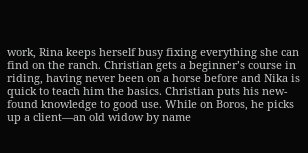work, Rina keeps herself busy fixing everything she can find on the ranch. Christian gets a beginner’s course in riding, having never been on a horse before and Nika is quick to teach him the basics. Christian puts his new-found knowledge to good use. While on Boros, he picks up a client—an old widow by name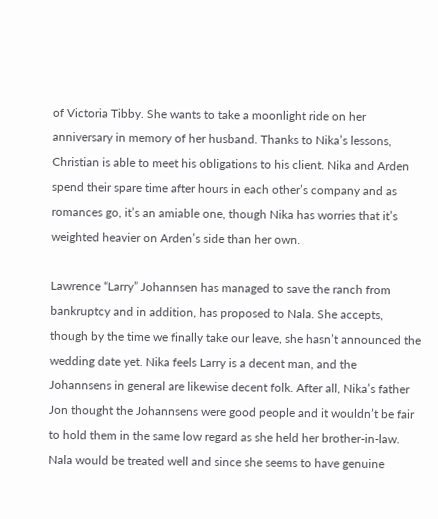of Victoria Tibby. She wants to take a moonlight ride on her anniversary in memory of her husband. Thanks to Nika’s lessons, Christian is able to meet his obligations to his client. Nika and Arden spend their spare time after hours in each other’s company and as romances go, it’s an amiable one, though Nika has worries that it’s weighted heavier on Arden’s side than her own.

Lawrence “Larry” Johannsen has managed to save the ranch from bankruptcy and in addition, has proposed to Nala. She accepts, though by the time we finally take our leave, she hasn’t announced the wedding date yet. Nika feels Larry is a decent man, and the Johannsens in general are likewise decent folk. After all, Nika’s father Jon thought the Johannsens were good people and it wouldn’t be fair to hold them in the same low regard as she held her brother-in-law. Nala would be treated well and since she seems to have genuine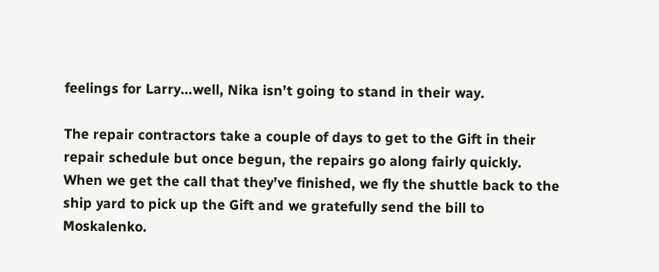feelings for Larry…well, Nika isn’t going to stand in their way.

The repair contractors take a couple of days to get to the Gift in their repair schedule but once begun, the repairs go along fairly quickly. When we get the call that they’ve finished, we fly the shuttle back to the ship yard to pick up the Gift and we gratefully send the bill to Moskalenko.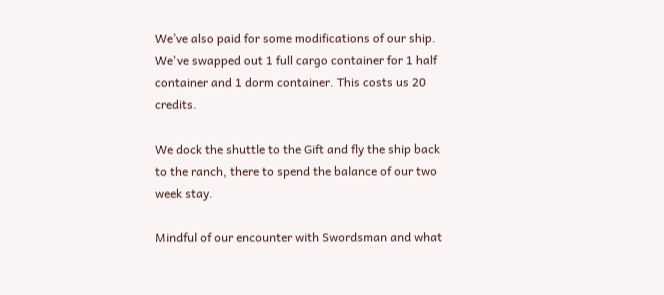We’ve also paid for some modifications of our ship. We've swapped out 1 full cargo container for 1 half container and 1 dorm container. This costs us 20 credits.

We dock the shuttle to the Gift and fly the ship back to the ranch, there to spend the balance of our two week stay.

Mindful of our encounter with Swordsman and what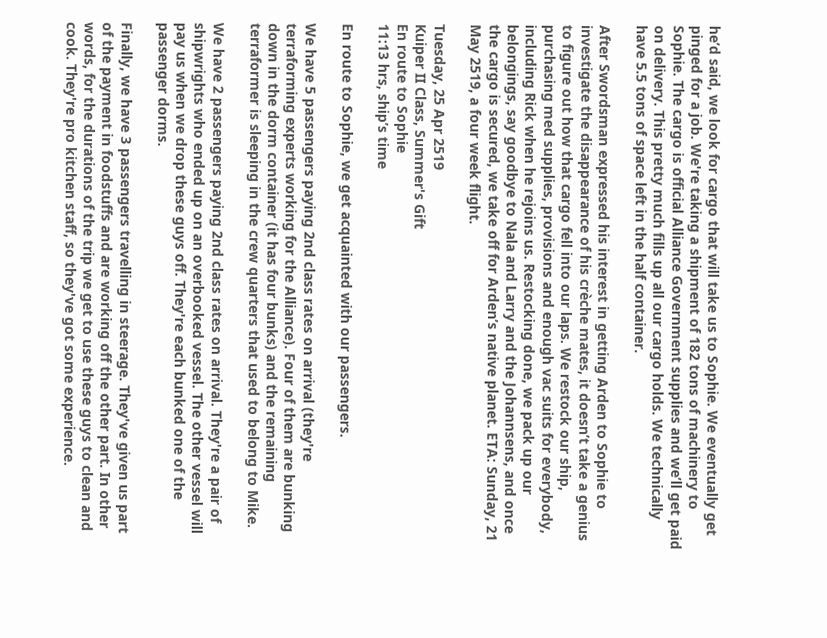he’d said, we look for cargo that will take us to Sophie. We eventually get pinged for a job. We're taking a shipment of 182 tons of machinery to Sophie. The cargo is official Alliance Government supplies and we’ll get paid on delivery. This pretty much fills up all our cargo holds. We technically have 5.5 tons of space left in the half container.

After Swordsman expressed his interest in getting Arden to Sophie to investigate the disappearance of his crèche mates, it doesn’t take a genius to figure out how that cargo fell into our laps. We restock our ship, purchasing med supplies, provisions and enough vac suits for everybody, including Rick when he rejoins us. Restocking done, we pack up our belongings, say goodbye to Nala and Larry and the Johannsens, and once the cargo is secured, we take off for Arden’s native planet. ETA: Sunday, 21 May 2519, a four week flight.

Tuesday, 25 Apr 2519
Kuiper II Class, Summer's Gift
En route to Sophie
11:13 hrs, ship’s time

En route to Sophie, we get acquainted with our passengers.

We have 5 passengers paying 2nd class rates on arrival (they're terraforming experts working for the Alliance). Four of them are bunking down in the dorm container (it has four bunks) and the remaining terraformer is sleeping in the crew quarters that used to belong to Mike.

We have 2 passengers paying 2nd class rates on arrival. They're a pair of shipwrights who ended up on an overbooked vessel. The other vessel will pay us when we drop these guys off. They're each bunked one of the passenger dorms.

Finally, we have 3 passengers travelling in steerage. They've given us part of the payment in foodstuffs and are working off the other part. In other words, for the durations of the trip we get to use these guys to clean and cook. They're pro kitchen staff, so they've got some experience.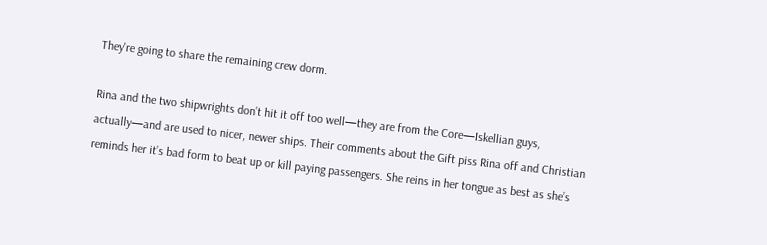They're going to share the remaining crew dorm.

Rina and the two shipwrights don’t hit it off too well—they are from the Core—Iskellian guys, actually—and are used to nicer, newer ships. Their comments about the Gift piss Rina off and Christian reminds her it’s bad form to beat up or kill paying passengers. She reins in her tongue as best as she’s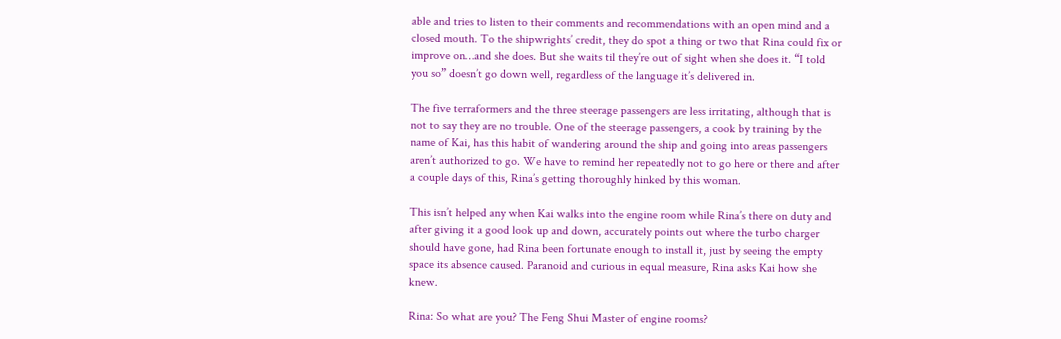able and tries to listen to their comments and recommendations with an open mind and a closed mouth. To the shipwrights’ credit, they do spot a thing or two that Rina could fix or improve on…and she does. But she waits til they’re out of sight when she does it. “I told you so” doesn’t go down well, regardless of the language it’s delivered in.

The five terraformers and the three steerage passengers are less irritating, although that is not to say they are no trouble. One of the steerage passengers, a cook by training by the name of Kai, has this habit of wandering around the ship and going into areas passengers aren’t authorized to go. We have to remind her repeatedly not to go here or there and after a couple days of this, Rina’s getting thoroughly hinked by this woman.

This isn’t helped any when Kai walks into the engine room while Rina’s there on duty and after giving it a good look up and down, accurately points out where the turbo charger should have gone, had Rina been fortunate enough to install it, just by seeing the empty space its absence caused. Paranoid and curious in equal measure, Rina asks Kai how she knew.

Rina: So what are you? The Feng Shui Master of engine rooms?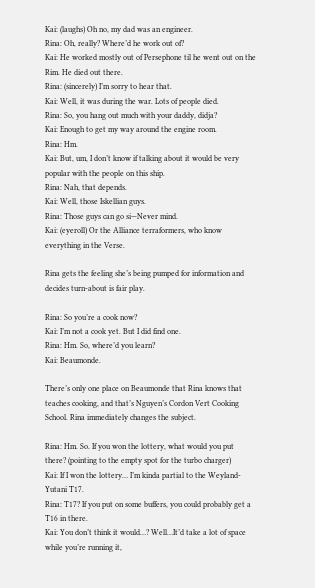Kai: (laughs) Oh no, my dad was an engineer.
Rina: Oh, really? Where’d he work out of?
Kai: He worked mostly out of Persephone til he went out on the Rim. He died out there.
Rina: (sincerely) I’m sorry to hear that.
Kai: Well, it was during the war. Lots of people died.
Rina: So, you hang out much with your daddy, didja?
Kai: Enough to get my way around the engine room.
Rina: Hm.
Kai: But, um, I don’t know if talking about it would be very popular with the people on this ship.
Rina: Nah, that depends.
Kai: Well, those Iskellian guys.
Rina: Those guys can go si—Never mind.
Kai: (eyeroll) Or the Alliance terraformers, who know everything in the Verse.

Rina gets the feeling she’s being pumped for information and decides turn-about is fair play.

Rina: So you’re a cook now?
Kai: I’m not a cook yet. But I did find one.
Rina: Hm. So, where’d you learn?
Kai: Beaumonde.

There’s only one place on Beaumonde that Rina knows that teaches cooking, and that’s Nguyen’s Cordon Vert Cooking School. Rina immediately changes the subject.

Rina: Hm. So. If you won the lottery, what would you put there? (pointing to the empty spot for the turbo charger)
Kai: If I won the lottery… I’m kinda partial to the Weyland-Yutani T17.
Rina: T17? If you put on some buffers, you could probably get a T16 in there.
Kai: You don’t think it would…? Well…It’d take a lot of space while you’re running it,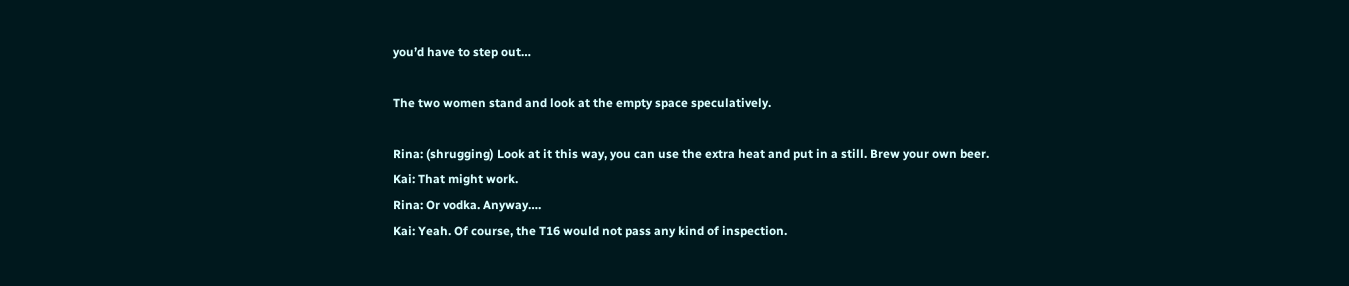you’d have to step out…

The two women stand and look at the empty space speculatively.

Rina: (shrugging) Look at it this way, you can use the extra heat and put in a still. Brew your own beer.
Kai: That might work.
Rina: Or vodka. Anyway….
Kai: Yeah. Of course, the T16 would not pass any kind of inspection.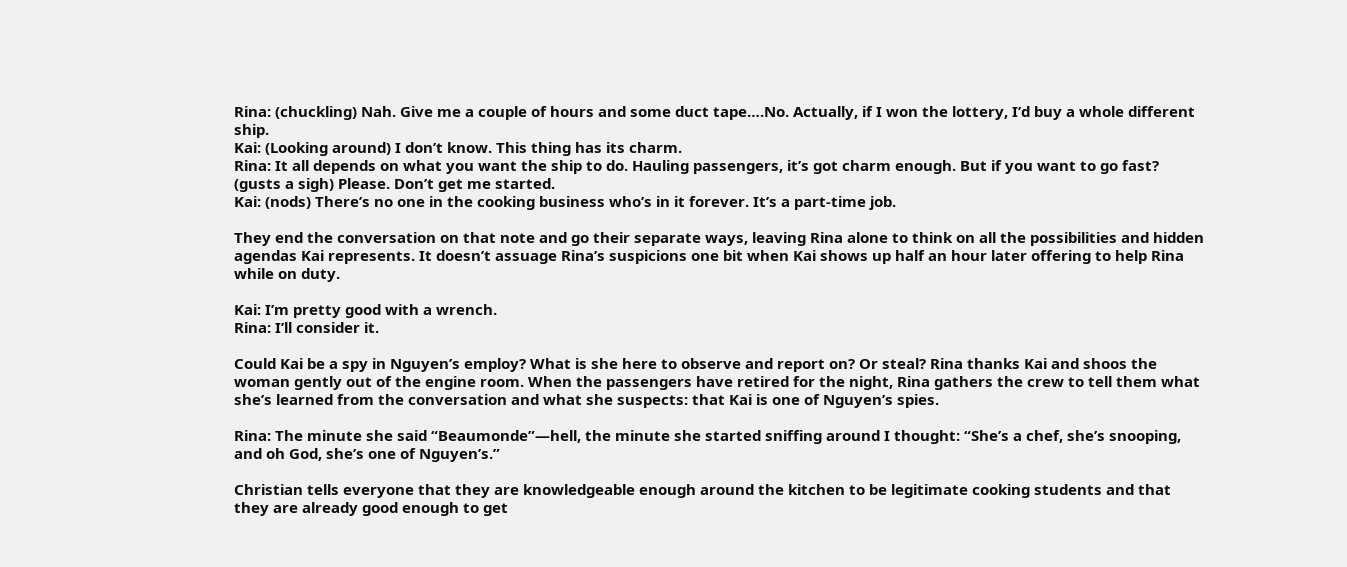Rina: (chuckling) Nah. Give me a couple of hours and some duct tape….No. Actually, if I won the lottery, I’d buy a whole different ship.
Kai: (Looking around) I don’t know. This thing has its charm.
Rina: It all depends on what you want the ship to do. Hauling passengers, it’s got charm enough. But if you want to go fast? (gusts a sigh) Please. Don’t get me started.
Kai: (nods) There’s no one in the cooking business who’s in it forever. It’s a part-time job.

They end the conversation on that note and go their separate ways, leaving Rina alone to think on all the possibilities and hidden agendas Kai represents. It doesn’t assuage Rina’s suspicions one bit when Kai shows up half an hour later offering to help Rina while on duty.

Kai: I’m pretty good with a wrench.
Rina: I’ll consider it.

Could Kai be a spy in Nguyen’s employ? What is she here to observe and report on? Or steal? Rina thanks Kai and shoos the woman gently out of the engine room. When the passengers have retired for the night, Rina gathers the crew to tell them what she’s learned from the conversation and what she suspects: that Kai is one of Nguyen’s spies.

Rina: The minute she said “Beaumonde”—hell, the minute she started sniffing around I thought: “She’s a chef, she’s snooping, and oh God, she’s one of Nguyen’s.”

Christian tells everyone that they are knowledgeable enough around the kitchen to be legitimate cooking students and that they are already good enough to get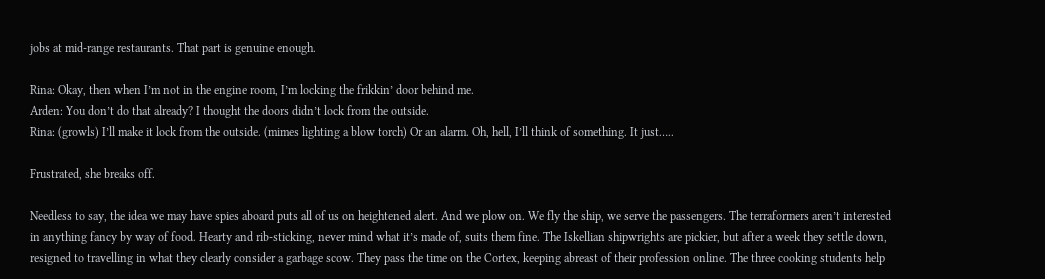jobs at mid-range restaurants. That part is genuine enough.

Rina: Okay, then when I’m not in the engine room, I’m locking the frikkin’ door behind me.
Arden: You don’t do that already? I thought the doors didn’t lock from the outside.
Rina: (growls) I’ll make it lock from the outside. (mimes lighting a blow torch) Or an alarm. Oh, hell, I’ll think of something. It just…..

Frustrated, she breaks off.

Needless to say, the idea we may have spies aboard puts all of us on heightened alert. And we plow on. We fly the ship, we serve the passengers. The terraformers aren’t interested in anything fancy by way of food. Hearty and rib-sticking, never mind what it’s made of, suits them fine. The Iskellian shipwrights are pickier, but after a week they settle down, resigned to travelling in what they clearly consider a garbage scow. They pass the time on the Cortex, keeping abreast of their profession online. The three cooking students help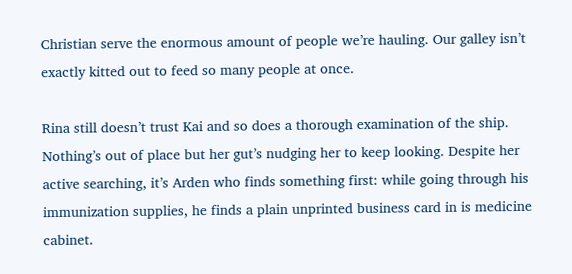Christian serve the enormous amount of people we’re hauling. Our galley isn’t exactly kitted out to feed so many people at once.

Rina still doesn’t trust Kai and so does a thorough examination of the ship. Nothing’s out of place but her gut’s nudging her to keep looking. Despite her active searching, it’s Arden who finds something first: while going through his immunization supplies, he finds a plain unprinted business card in is medicine cabinet.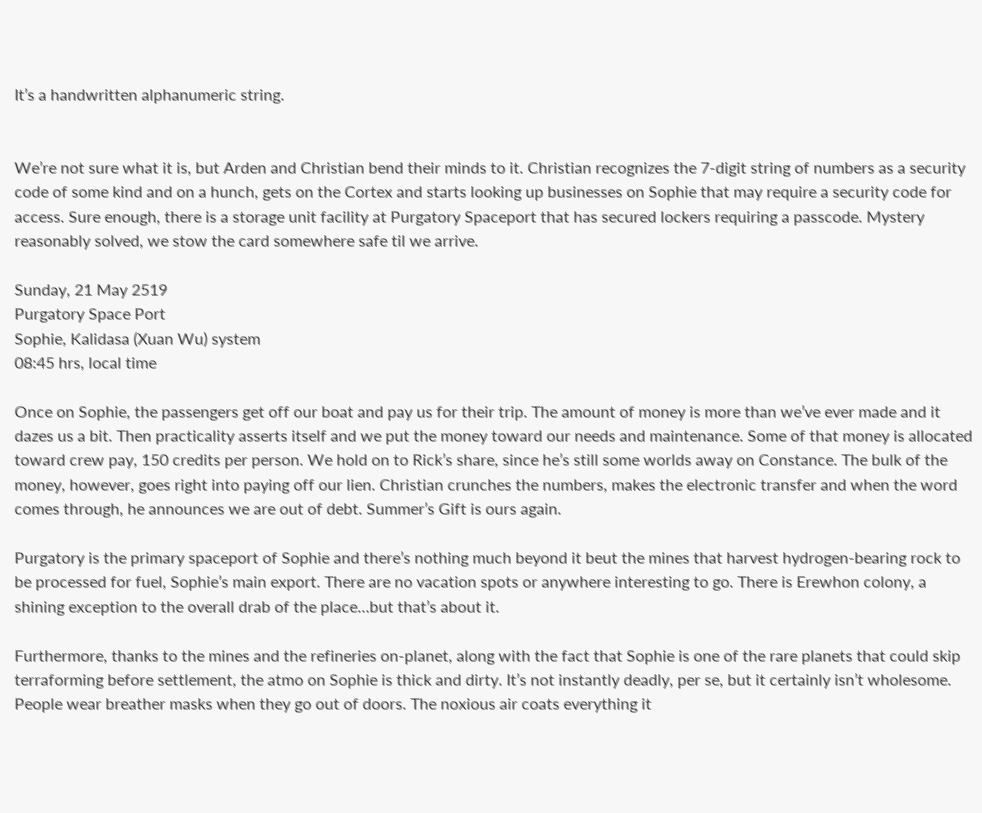It’s a handwritten alphanumeric string.


We’re not sure what it is, but Arden and Christian bend their minds to it. Christian recognizes the 7-digit string of numbers as a security code of some kind and on a hunch, gets on the Cortex and starts looking up businesses on Sophie that may require a security code for access. Sure enough, there is a storage unit facility at Purgatory Spaceport that has secured lockers requiring a passcode. Mystery reasonably solved, we stow the card somewhere safe til we arrive.

Sunday, 21 May 2519
Purgatory Space Port
Sophie, Kalidasa (Xuan Wu) system
08:45 hrs, local time

Once on Sophie, the passengers get off our boat and pay us for their trip. The amount of money is more than we’ve ever made and it dazes us a bit. Then practicality asserts itself and we put the money toward our needs and maintenance. Some of that money is allocated toward crew pay, 150 credits per person. We hold on to Rick’s share, since he’s still some worlds away on Constance. The bulk of the money, however, goes right into paying off our lien. Christian crunches the numbers, makes the electronic transfer and when the word comes through, he announces we are out of debt. Summer’s Gift is ours again.

Purgatory is the primary spaceport of Sophie and there’s nothing much beyond it beut the mines that harvest hydrogen-bearing rock to be processed for fuel, Sophie’s main export. There are no vacation spots or anywhere interesting to go. There is Erewhon colony, a shining exception to the overall drab of the place…but that’s about it.

Furthermore, thanks to the mines and the refineries on-planet, along with the fact that Sophie is one of the rare planets that could skip terraforming before settlement, the atmo on Sophie is thick and dirty. It’s not instantly deadly, per se, but it certainly isn’t wholesome. People wear breather masks when they go out of doors. The noxious air coats everything it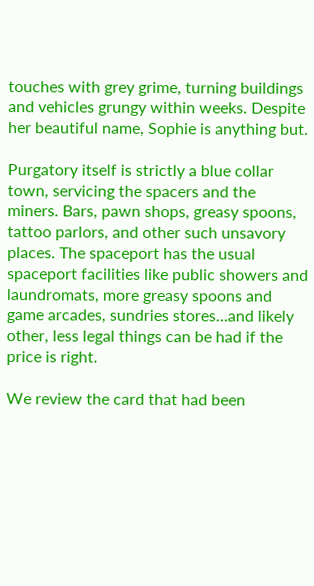touches with grey grime, turning buildings and vehicles grungy within weeks. Despite her beautiful name, Sophie is anything but.

Purgatory itself is strictly a blue collar town, servicing the spacers and the miners. Bars, pawn shops, greasy spoons, tattoo parlors, and other such unsavory places. The spaceport has the usual spaceport facilities like public showers and laundromats, more greasy spoons and game arcades, sundries stores…and likely other, less legal things can be had if the price is right.

We review the card that had been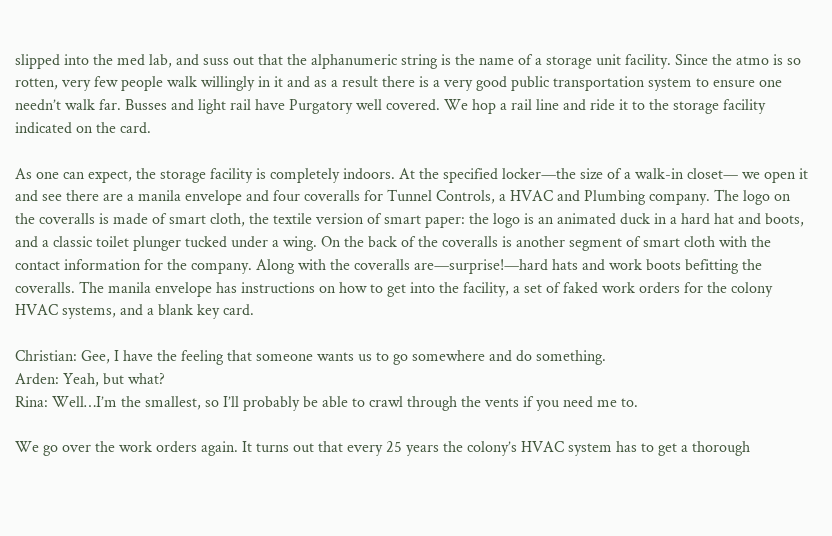slipped into the med lab, and suss out that the alphanumeric string is the name of a storage unit facility. Since the atmo is so rotten, very few people walk willingly in it and as a result there is a very good public transportation system to ensure one needn’t walk far. Busses and light rail have Purgatory well covered. We hop a rail line and ride it to the storage facility indicated on the card.

As one can expect, the storage facility is completely indoors. At the specified locker—the size of a walk-in closet— we open it and see there are a manila envelope and four coveralls for Tunnel Controls, a HVAC and Plumbing company. The logo on the coveralls is made of smart cloth, the textile version of smart paper: the logo is an animated duck in a hard hat and boots, and a classic toilet plunger tucked under a wing. On the back of the coveralls is another segment of smart cloth with the contact information for the company. Along with the coveralls are—surprise!—hard hats and work boots befitting the coveralls. The manila envelope has instructions on how to get into the facility, a set of faked work orders for the colony HVAC systems, and a blank key card.

Christian: Gee, I have the feeling that someone wants us to go somewhere and do something.
Arden: Yeah, but what?
Rina: Well…I’m the smallest, so I’ll probably be able to crawl through the vents if you need me to.

We go over the work orders again. It turns out that every 25 years the colony’s HVAC system has to get a thorough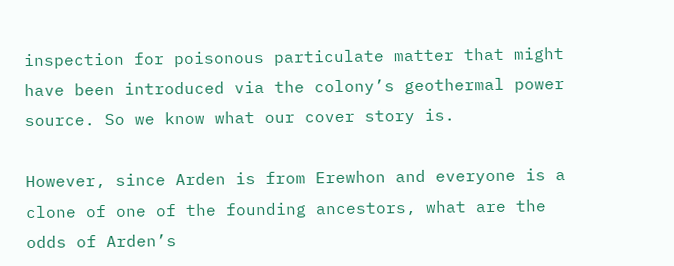inspection for poisonous particulate matter that might have been introduced via the colony’s geothermal power source. So we know what our cover story is.

However, since Arden is from Erewhon and everyone is a clone of one of the founding ancestors, what are the odds of Arden’s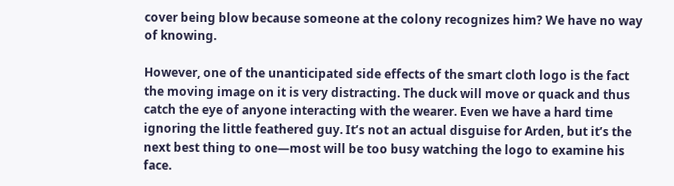cover being blow because someone at the colony recognizes him? We have no way of knowing.

However, one of the unanticipated side effects of the smart cloth logo is the fact the moving image on it is very distracting. The duck will move or quack and thus catch the eye of anyone interacting with the wearer. Even we have a hard time ignoring the little feathered guy. It’s not an actual disguise for Arden, but it’s the next best thing to one—most will be too busy watching the logo to examine his face.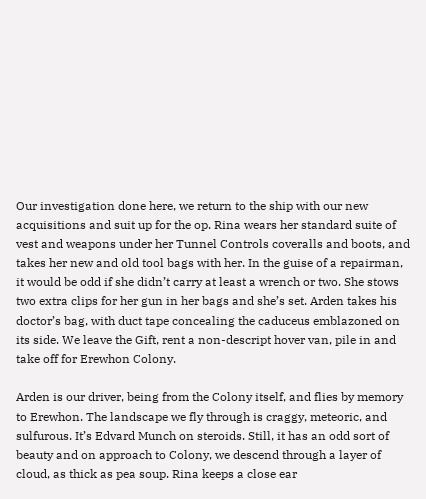Our investigation done here, we return to the ship with our new acquisitions and suit up for the op. Rina wears her standard suite of vest and weapons under her Tunnel Controls coveralls and boots, and takes her new and old tool bags with her. In the guise of a repairman, it would be odd if she didn’t carry at least a wrench or two. She stows two extra clips for her gun in her bags and she’s set. Arden takes his doctor’s bag, with duct tape concealing the caduceus emblazoned on its side. We leave the Gift, rent a non-descript hover van, pile in and take off for Erewhon Colony.

Arden is our driver, being from the Colony itself, and flies by memory to Erewhon. The landscape we fly through is craggy, meteoric, and sulfurous. It’s Edvard Munch on steroids. Still, it has an odd sort of beauty and on approach to Colony, we descend through a layer of cloud, as thick as pea soup. Rina keeps a close ear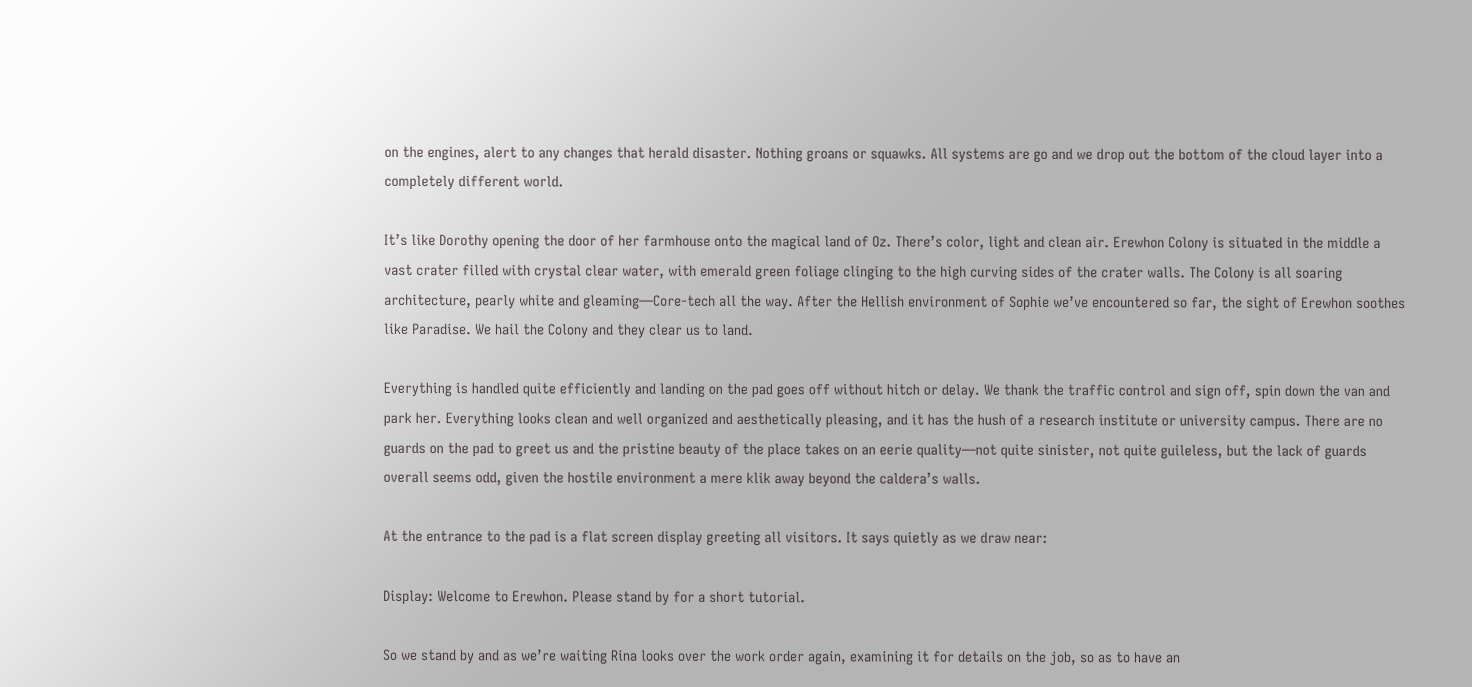on the engines, alert to any changes that herald disaster. Nothing groans or squawks. All systems are go and we drop out the bottom of the cloud layer into a completely different world.

It’s like Dorothy opening the door of her farmhouse onto the magical land of Oz. There’s color, light and clean air. Erewhon Colony is situated in the middle a vast crater filled with crystal clear water, with emerald green foliage clinging to the high curving sides of the crater walls. The Colony is all soaring architecture, pearly white and gleaming—Core-tech all the way. After the Hellish environment of Sophie we’ve encountered so far, the sight of Erewhon soothes like Paradise. We hail the Colony and they clear us to land.

Everything is handled quite efficiently and landing on the pad goes off without hitch or delay. We thank the traffic control and sign off, spin down the van and park her. Everything looks clean and well organized and aesthetically pleasing, and it has the hush of a research institute or university campus. There are no guards on the pad to greet us and the pristine beauty of the place takes on an eerie quality—not quite sinister, not quite guileless, but the lack of guards overall seems odd, given the hostile environment a mere klik away beyond the caldera’s walls.

At the entrance to the pad is a flat screen display greeting all visitors. It says quietly as we draw near:

Display: Welcome to Erewhon. Please stand by for a short tutorial.

So we stand by and as we’re waiting Rina looks over the work order again, examining it for details on the job, so as to have an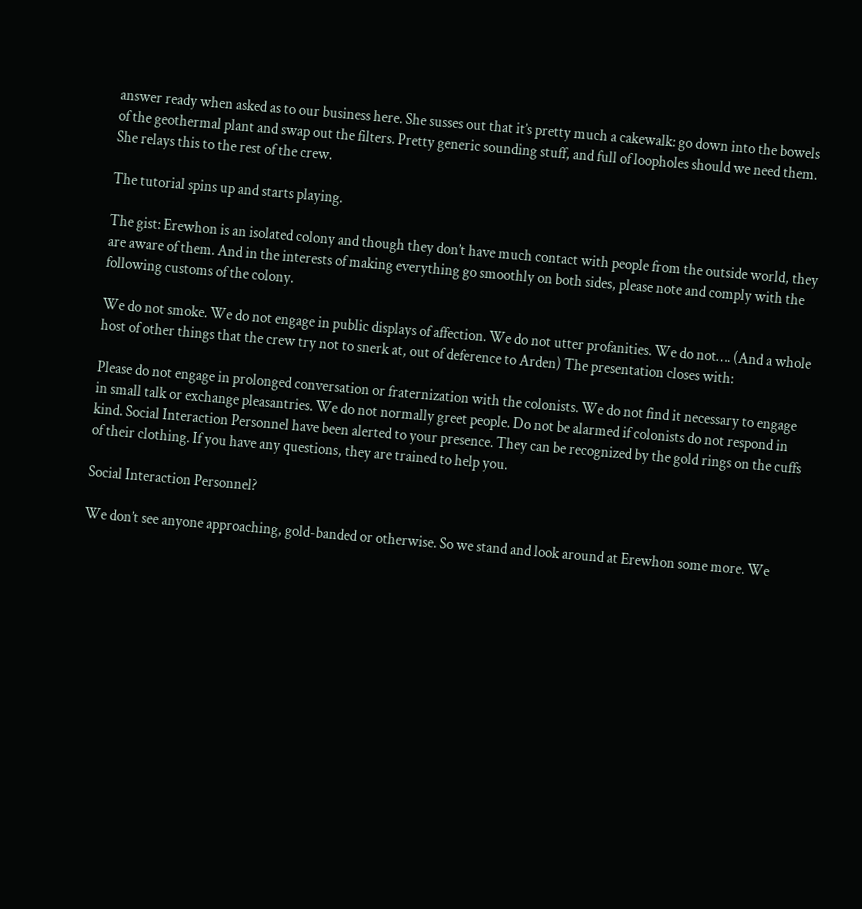answer ready when asked as to our business here. She susses out that it’s pretty much a cakewalk: go down into the bowels of the geothermal plant and swap out the filters. Pretty generic sounding stuff, and full of loopholes should we need them. She relays this to the rest of the crew.

The tutorial spins up and starts playing.

The gist: Erewhon is an isolated colony and though they don’t have much contact with people from the outside world, they are aware of them. And in the interests of making everything go smoothly on both sides, please note and comply with the following customs of the colony.

We do not smoke. We do not engage in public displays of affection. We do not utter profanities. We do not…. (And a whole host of other things that the crew try not to snerk at, out of deference to Arden) The presentation closes with:

Please do not engage in prolonged conversation or fraternization with the colonists. We do not find it necessary to engage in small talk or exchange pleasantries. We do not normally greet people. Do not be alarmed if colonists do not respond in kind. Social Interaction Personnel have been alerted to your presence. They can be recognized by the gold rings on the cuffs of their clothing. If you have any questions, they are trained to help you.

Social Interaction Personnel?

We don’t see anyone approaching, gold-banded or otherwise. So we stand and look around at Erewhon some more. We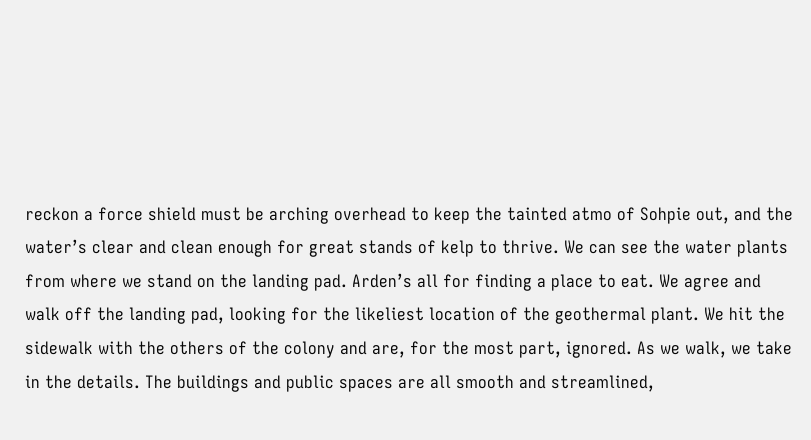reckon a force shield must be arching overhead to keep the tainted atmo of Sohpie out, and the water’s clear and clean enough for great stands of kelp to thrive. We can see the water plants from where we stand on the landing pad. Arden’s all for finding a place to eat. We agree and walk off the landing pad, looking for the likeliest location of the geothermal plant. We hit the sidewalk with the others of the colony and are, for the most part, ignored. As we walk, we take in the details. The buildings and public spaces are all smooth and streamlined,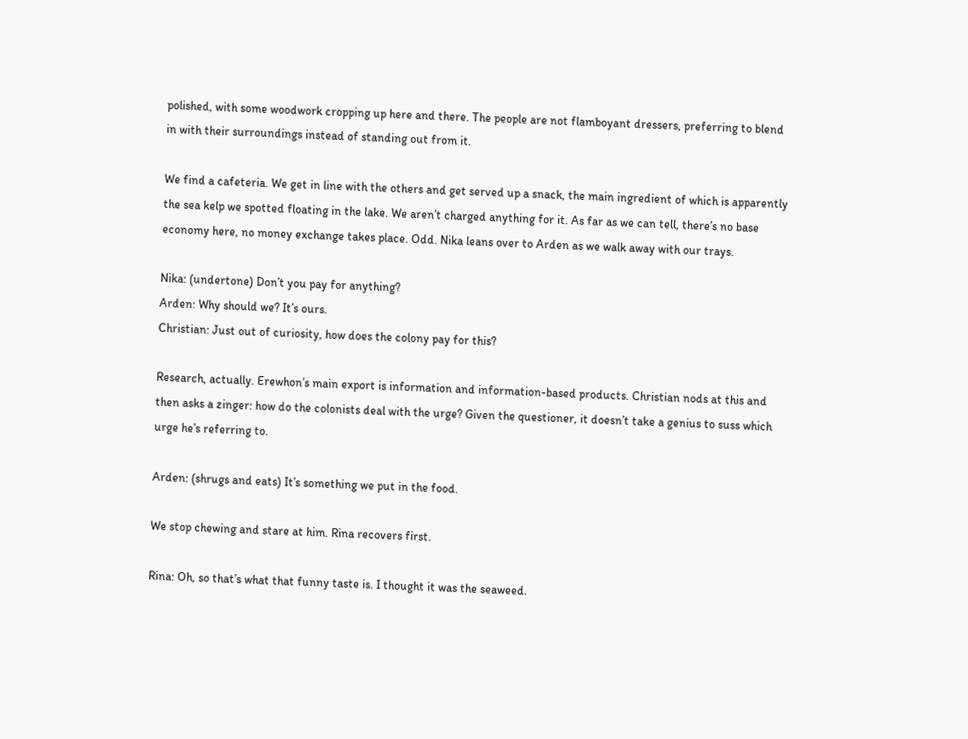polished, with some woodwork cropping up here and there. The people are not flamboyant dressers, preferring to blend in with their surroundings instead of standing out from it.

We find a cafeteria. We get in line with the others and get served up a snack, the main ingredient of which is apparently the sea kelp we spotted floating in the lake. We aren’t charged anything for it. As far as we can tell, there’s no base economy here, no money exchange takes place. Odd. Nika leans over to Arden as we walk away with our trays.

Nika: (undertone) Don’t you pay for anything?
Arden: Why should we? It’s ours.
Christian: Just out of curiosity, how does the colony pay for this?

Research, actually. Erewhon’s main export is information and information-based products. Christian nods at this and then asks a zinger: how do the colonists deal with the urge? Given the questioner, it doesn’t take a genius to suss which urge he’s referring to.

Arden: (shrugs and eats) It’s something we put in the food.

We stop chewing and stare at him. Rina recovers first.

Rina: Oh, so that’s what that funny taste is. I thought it was the seaweed.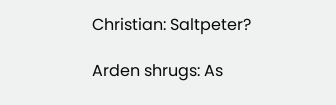Christian: Saltpeter?

Arden shrugs: As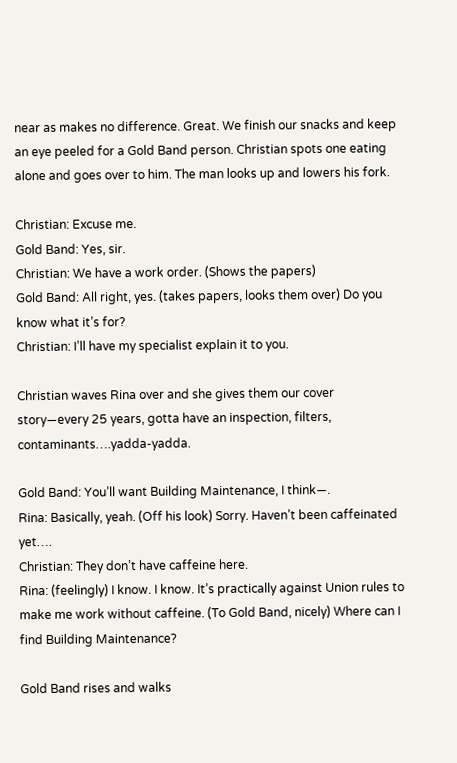near as makes no difference. Great. We finish our snacks and keep an eye peeled for a Gold Band person. Christian spots one eating alone and goes over to him. The man looks up and lowers his fork.

Christian: Excuse me.
Gold Band: Yes, sir.
Christian: We have a work order. (Shows the papers)
Gold Band: All right, yes. (takes papers, looks them over) Do you know what it’s for?
Christian: I’ll have my specialist explain it to you.

Christian waves Rina over and she gives them our cover story—every 25 years, gotta have an inspection, filters, contaminants….yadda-yadda.

Gold Band: You’ll want Building Maintenance, I think—.
Rina: Basically, yeah. (Off his look) Sorry. Haven’t been caffeinated yet….
Christian: They don’t have caffeine here.
Rina: (feelingly) I know. I know. It’s practically against Union rules to make me work without caffeine. (To Gold Band, nicely) Where can I find Building Maintenance?

Gold Band rises and walks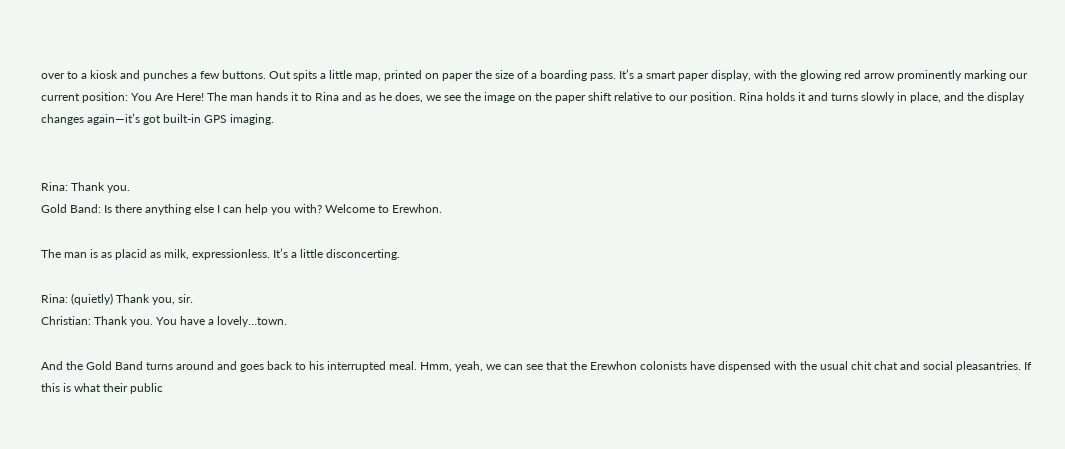over to a kiosk and punches a few buttons. Out spits a little map, printed on paper the size of a boarding pass. It’s a smart paper display, with the glowing red arrow prominently marking our current position: You Are Here! The man hands it to Rina and as he does, we see the image on the paper shift relative to our position. Rina holds it and turns slowly in place, and the display changes again—it’s got built-in GPS imaging.


Rina: Thank you.
Gold Band: Is there anything else I can help you with? Welcome to Erewhon.

The man is as placid as milk, expressionless. It’s a little disconcerting.

Rina: (quietly) Thank you, sir.
Christian: Thank you. You have a lovely…town.

And the Gold Band turns around and goes back to his interrupted meal. Hmm, yeah, we can see that the Erewhon colonists have dispensed with the usual chit chat and social pleasantries. If this is what their public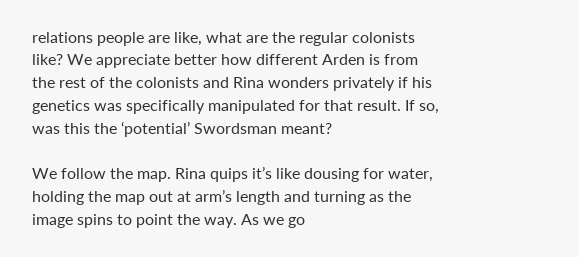relations people are like, what are the regular colonists like? We appreciate better how different Arden is from the rest of the colonists and Rina wonders privately if his genetics was specifically manipulated for that result. If so, was this the ‘potential’ Swordsman meant?

We follow the map. Rina quips it’s like dousing for water, holding the map out at arm’s length and turning as the image spins to point the way. As we go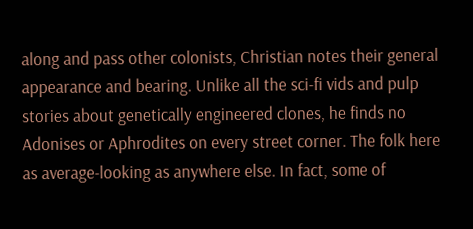along and pass other colonists, Christian notes their general appearance and bearing. Unlike all the sci-fi vids and pulp stories about genetically engineered clones, he finds no Adonises or Aphrodites on every street corner. The folk here as average-looking as anywhere else. In fact, some of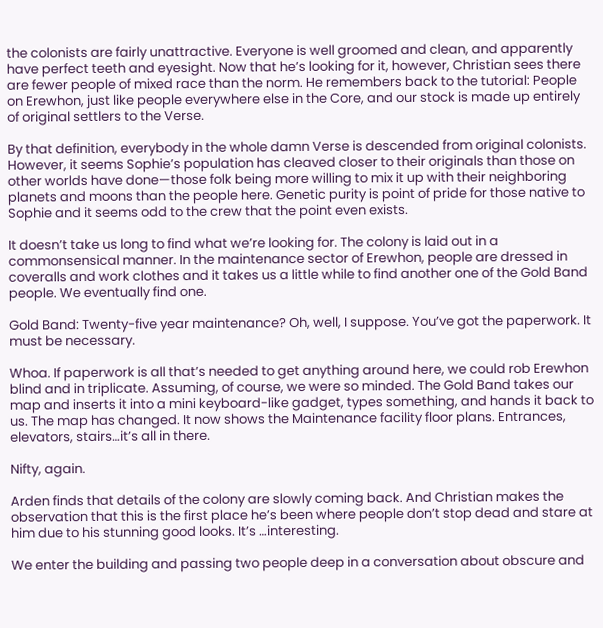the colonists are fairly unattractive. Everyone is well groomed and clean, and apparently have perfect teeth and eyesight. Now that he’s looking for it, however, Christian sees there are fewer people of mixed race than the norm. He remembers back to the tutorial: People on Erewhon, just like people everywhere else in the Core, and our stock is made up entirely of original settlers to the Verse.

By that definition, everybody in the whole damn Verse is descended from original colonists. However, it seems Sophie’s population has cleaved closer to their originals than those on other worlds have done—those folk being more willing to mix it up with their neighboring planets and moons than the people here. Genetic purity is point of pride for those native to Sophie and it seems odd to the crew that the point even exists.

It doesn’t take us long to find what we’re looking for. The colony is laid out in a commonsensical manner. In the maintenance sector of Erewhon, people are dressed in coveralls and work clothes and it takes us a little while to find another one of the Gold Band people. We eventually find one.

Gold Band: Twenty-five year maintenance? Oh, well, I suppose. You’ve got the paperwork. It must be necessary.

Whoa. If paperwork is all that’s needed to get anything around here, we could rob Erewhon blind and in triplicate. Assuming, of course, we were so minded. The Gold Band takes our map and inserts it into a mini keyboard-like gadget, types something, and hands it back to us. The map has changed. It now shows the Maintenance facility floor plans. Entrances, elevators, stairs…it’s all in there.

Nifty, again.

Arden finds that details of the colony are slowly coming back. And Christian makes the observation that this is the first place he’s been where people don’t stop dead and stare at him due to his stunning good looks. It’s …interesting.

We enter the building and passing two people deep in a conversation about obscure and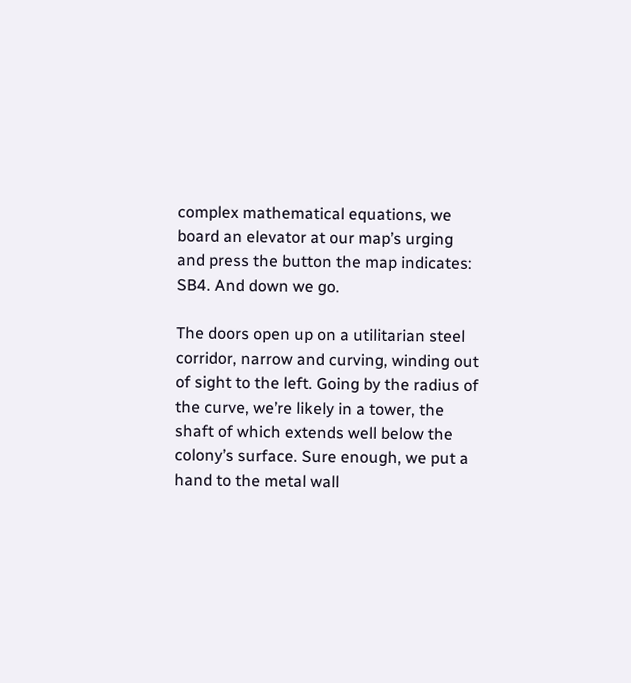complex mathematical equations, we board an elevator at our map’s urging and press the button the map indicates: SB4. And down we go.

The doors open up on a utilitarian steel corridor, narrow and curving, winding out of sight to the left. Going by the radius of the curve, we’re likely in a tower, the shaft of which extends well below the colony’s surface. Sure enough, we put a hand to the metal wall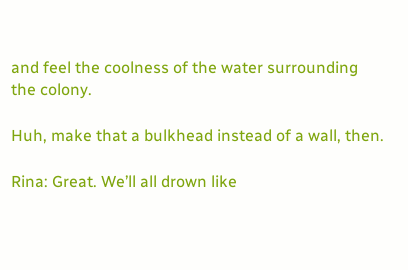and feel the coolness of the water surrounding the colony.

Huh, make that a bulkhead instead of a wall, then.

Rina: Great. We’ll all drown like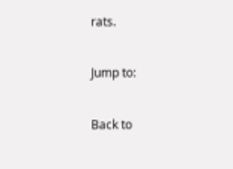rats.

Jump to:

Back to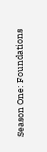Season One: Foundations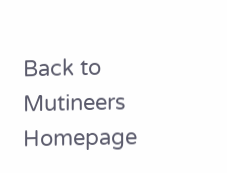Back to Mutineers Homepage